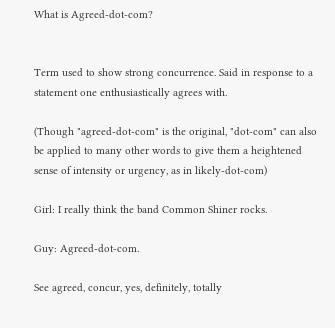What is Agreed-dot-com?


Term used to show strong concurrence. Said in response to a statement one enthusiastically agrees with.

(Though "agreed-dot-com" is the original, "dot-com" can also be applied to many other words to give them a heightened sense of intensity or urgency, as in likely-dot-com)

Girl: I really think the band Common Shiner rocks.

Guy: Agreed-dot-com.

See agreed, concur, yes, definitely, totally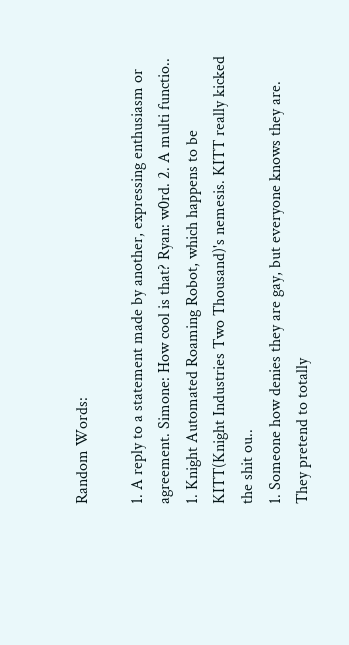Random Words:

1. A reply to a statement made by another, expressing enthusiasm or agreement. Simone: How cool is that? Ryan: w0rd. 2. A multi functio..
1. Knight Automated Roaming Robot, which happens to be KITT(Knight Industries Two Thousand)'s nemesis. KITT really kicked the shit ou..
1. Someone how denies they are gay, but everyone knows they are. They pretend to totally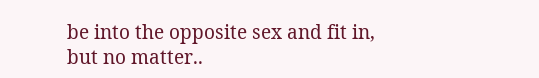be into the opposite sex and fit in, but no matter..